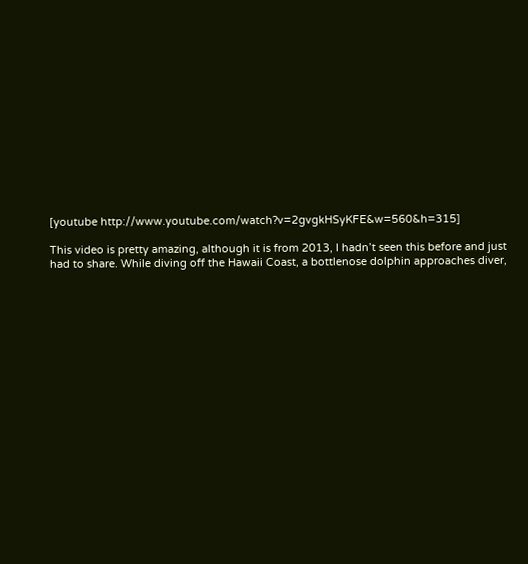[youtube http://www.youtube.com/watch?v=2gvgkHSyKFE&w=560&h=315]

This video is pretty amazing, although it is from 2013, I hadn’t seen this before and just had to share. While diving off the Hawaii Coast, a bottlenose dolphin approaches diver,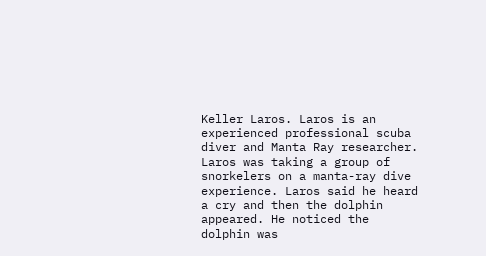Keller Laros. Laros is an experienced professional scuba diver and Manta Ray researcher. Laros was taking a group of snorkelers on a manta-ray dive experience. Laros said he heard a cry and then the dolphin appeared. He noticed the dolphin was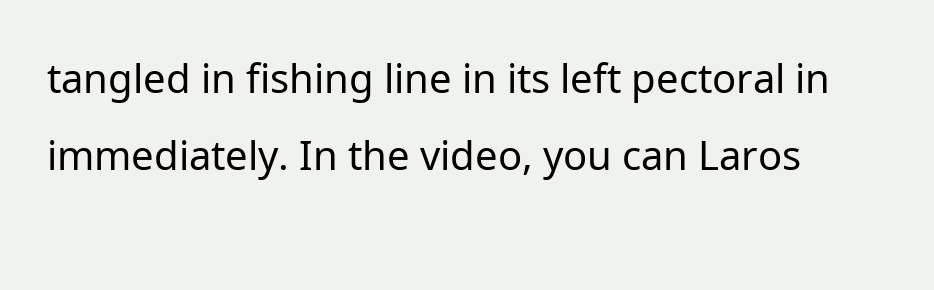tangled in fishing line in its left pectoral in immediately. In the video, you can Laros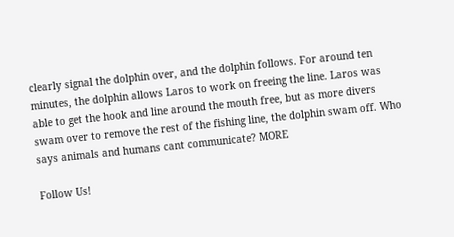clearly signal the dolphin over, and the dolphin follows. For around ten minutes, the dolphin allows Laros to work on freeing the line. Laros was able to get the hook and line around the mouth free, but as more divers swam over to remove the rest of the fishing line, the dolphin swam off. Who says animals and humans cant communicate? MORE

Follow Us!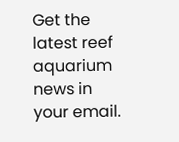Get the latest reef aquarium news in your email.